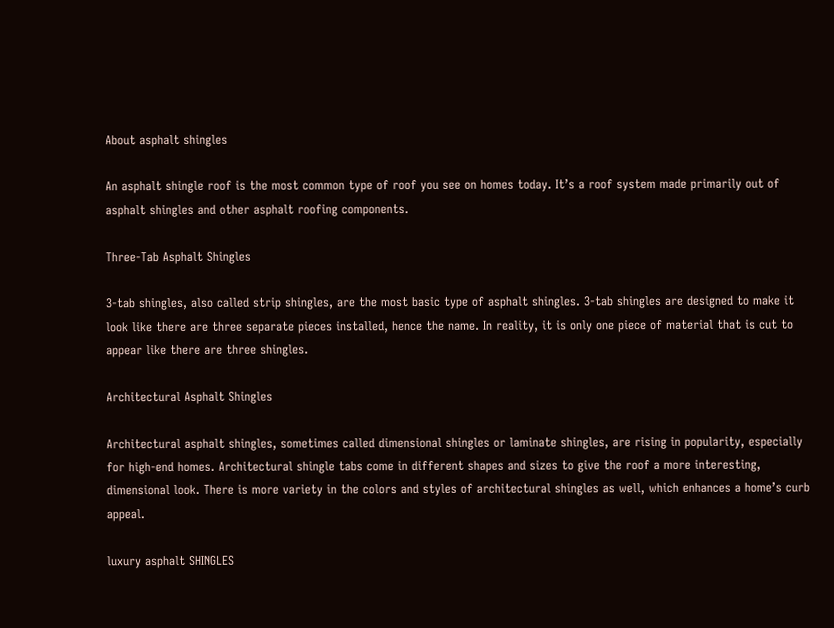About asphalt shingles

An asphalt shingle roof is the most common type of roof you see on homes today. It’s a roof system made primarily out of asphalt shingles and other asphalt roofing components.

Three-Tab Asphalt Shingles

3-tab shingles, also called strip shingles, are the most basic type of asphalt shingles. 3-tab shingles are designed to make it look like there are three separate pieces installed, hence the name. In reality, it is only one piece of material that is cut to appear like there are three shingles.

Architectural Asphalt Shingles

Architectural asphalt shingles, sometimes called dimensional shingles or laminate shingles, are rising in popularity, especially for high-end homes. Architectural shingle tabs come in different shapes and sizes to give the roof a more interesting, dimensional look. There is more variety in the colors and styles of architectural shingles as well, which enhances a home’s curb appeal.

luxury asphalt SHINGLES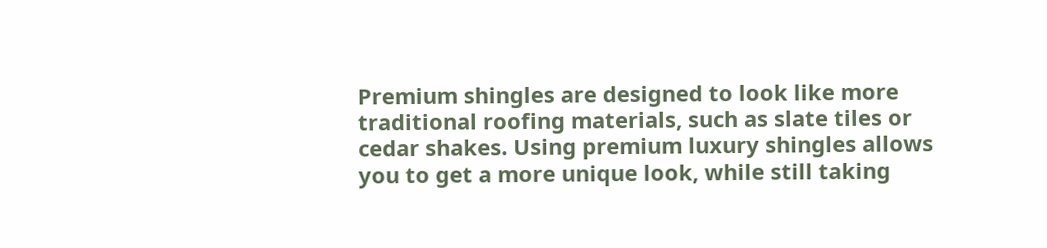Premium shingles are designed to look like more traditional roofing materials, such as slate tiles or cedar shakes. Using premium luxury shingles allows you to get a more unique look, while still taking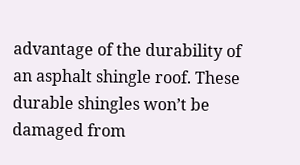advantage of the durability of an asphalt shingle roof. These durable shingles won’t be damaged from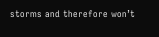storms and therefore won’t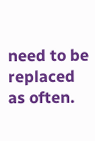need to be replaced as often.